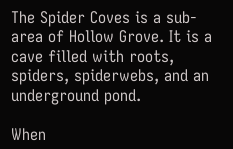The Spider Coves is a sub-area of Hollow Grove. It is a cave filled with roots, spiders, spiderwebs, and an underground pond.

When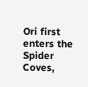Ori first enters the Spider Coves,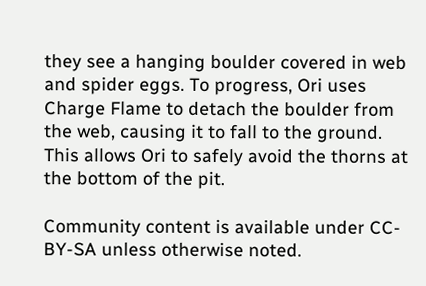they see a hanging boulder covered in web and spider eggs. To progress, Ori uses Charge Flame to detach the boulder from the web, causing it to fall to the ground. This allows Ori to safely avoid the thorns at the bottom of the pit.

Community content is available under CC-BY-SA unless otherwise noted.